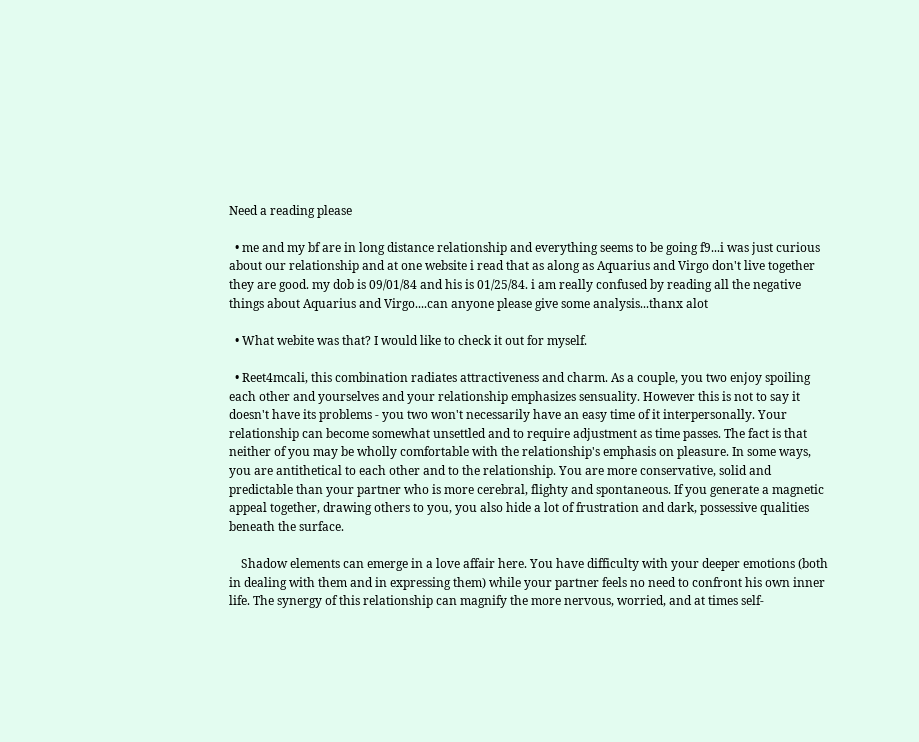Need a reading please

  • me and my bf are in long distance relationship and everything seems to be going f9...i was just curious about our relationship and at one website i read that as along as Aquarius and Virgo don't live together they are good. my dob is 09/01/84 and his is 01/25/84. i am really confused by reading all the negative things about Aquarius and Virgo....can anyone please give some analysis...thanx alot

  • What webite was that? I would like to check it out for myself.

  • Reet4mcali, this combination radiates attractiveness and charm. As a couple, you two enjoy spoiling each other and yourselves and your relationship emphasizes sensuality. However this is not to say it doesn't have its problems - you two won't necessarily have an easy time of it interpersonally. Your relationship can become somewhat unsettled and to require adjustment as time passes. The fact is that neither of you may be wholly comfortable with the relationship's emphasis on pleasure. In some ways, you are antithetical to each other and to the relationship. You are more conservative, solid and predictable than your partner who is more cerebral, flighty and spontaneous. If you generate a magnetic appeal together, drawing others to you, you also hide a lot of frustration and dark, possessive qualities beneath the surface.

    Shadow elements can emerge in a love affair here. You have difficulty with your deeper emotions (both in dealing with them and in expressing them) while your partner feels no need to confront his own inner life. The synergy of this relationship can magnify the more nervous, worried, and at times self-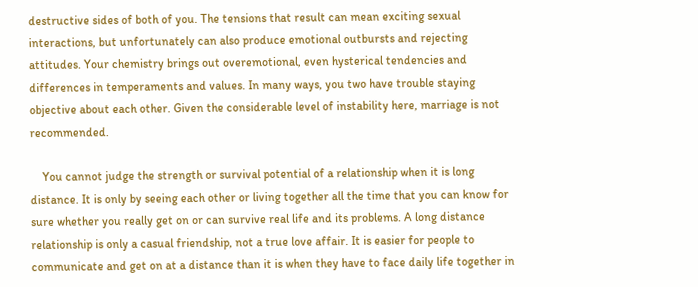destructive sides of both of you. The tensions that result can mean exciting sexual interactions, but unfortunately can also produce emotional outbursts and rejecting attitudes. Your chemistry brings out overemotional, even hysterical tendencies and differences in temperaments and values. In many ways, you two have trouble staying objective about each other. Given the considerable level of instability here, marriage is not recommended.

    You cannot judge the strength or survival potential of a relationship when it is long distance. It is only by seeing each other or living together all the time that you can know for sure whether you really get on or can survive real life and its problems. A long distance relationship is only a casual friendship, not a true love affair. It is easier for people to communicate and get on at a distance than it is when they have to face daily life together in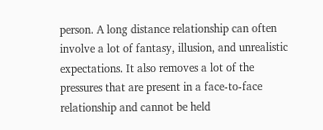person. A long distance relationship can often involve a lot of fantasy, illusion, and unrealistic expectations. It also removes a lot of the pressures that are present in a face-to-face relationship and cannot be held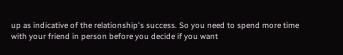up as indicative of the relationship's success. So you need to spend more time with your friend in person before you decide if you want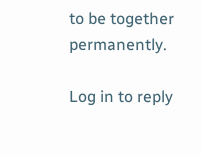to be together permanently.

Log in to reply